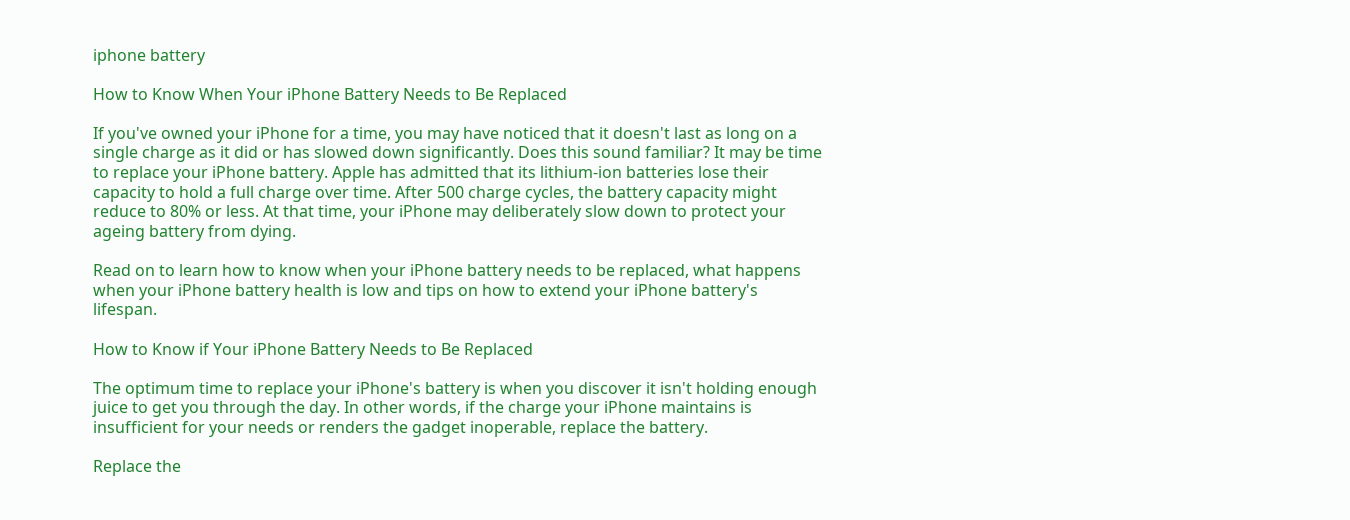iphone battery

How to Know When Your iPhone Battery Needs to Be Replaced

If you've owned your iPhone for a time, you may have noticed that it doesn't last as long on a single charge as it did or has slowed down significantly. Does this sound familiar? It may be time to replace your iPhone battery. Apple has admitted that its lithium-ion batteries lose their capacity to hold a full charge over time. After 500 charge cycles, the battery capacity might reduce to 80% or less. At that time, your iPhone may deliberately slow down to protect your ageing battery from dying.

Read on to learn how to know when your iPhone battery needs to be replaced, what happens when your iPhone battery health is low and tips on how to extend your iPhone battery's lifespan.

How to Know if Your iPhone Battery Needs to Be Replaced

The optimum time to replace your iPhone's battery is when you discover it isn't holding enough juice to get you through the day. In other words, if the charge your iPhone maintains is insufficient for your needs or renders the gadget inoperable, replace the battery.

Replace the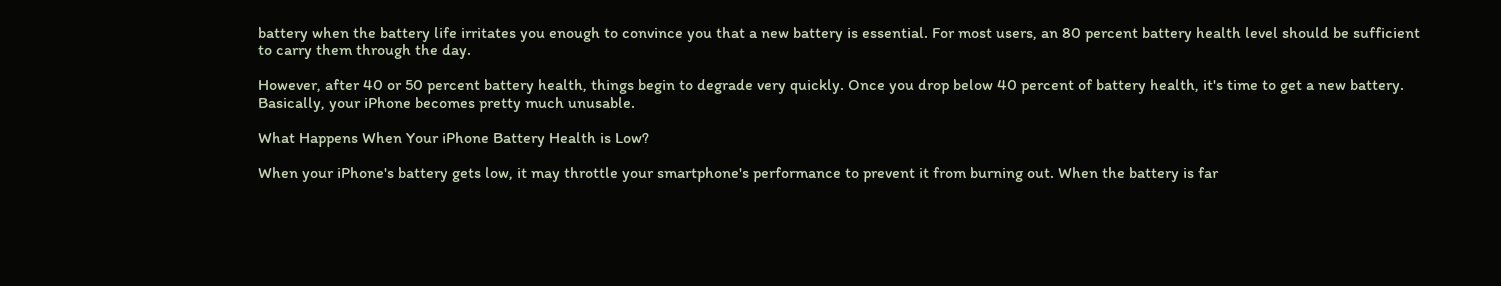battery when the battery life irritates you enough to convince you that a new battery is essential. For most users, an 80 percent battery health level should be sufficient to carry them through the day.

However, after 40 or 50 percent battery health, things begin to degrade very quickly. Once you drop below 40 percent of battery health, it's time to get a new battery. Basically, your iPhone becomes pretty much unusable.

What Happens When Your iPhone Battery Health is Low?

When your iPhone's battery gets low, it may throttle your smartphone's performance to prevent it from burning out. When the battery is far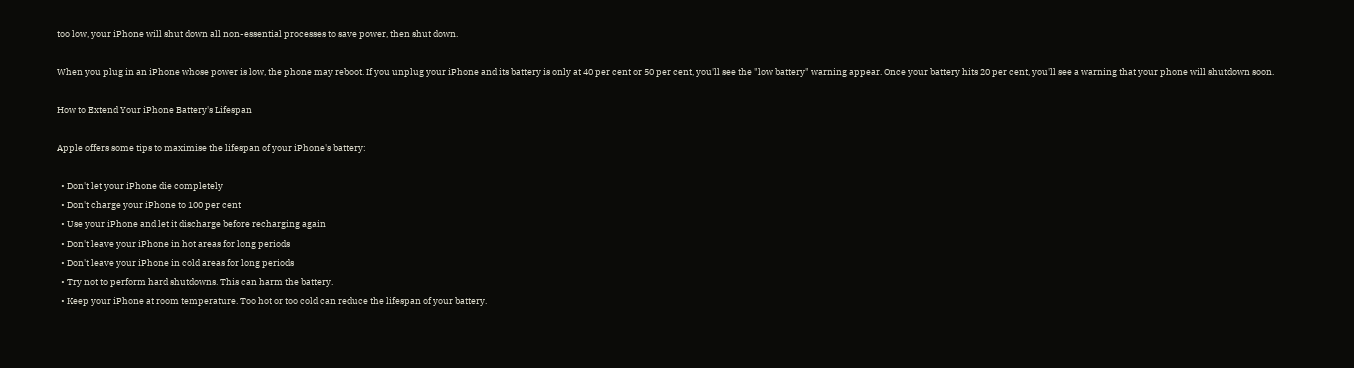too low, your iPhone will shut down all non-essential processes to save power, then shut down.

When you plug in an iPhone whose power is low, the phone may reboot. If you unplug your iPhone and its battery is only at 40 per cent or 50 per cent, you'll see the "low battery" warning appear. Once your battery hits 20 per cent, you'll see a warning that your phone will shutdown soon.

How to Extend Your iPhone Battery's Lifespan

Apple offers some tips to maximise the lifespan of your iPhone's battery:

  • Don't let your iPhone die completely
  • Don't charge your iPhone to 100 per cent
  • Use your iPhone and let it discharge before recharging again
  • Don't leave your iPhone in hot areas for long periods
  • Don't leave your iPhone in cold areas for long periods
  • Try not to perform hard shutdowns. This can harm the battery.
  • Keep your iPhone at room temperature. Too hot or too cold can reduce the lifespan of your battery.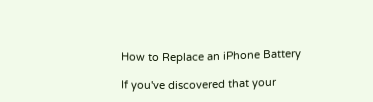How to Replace an iPhone Battery

If you've discovered that your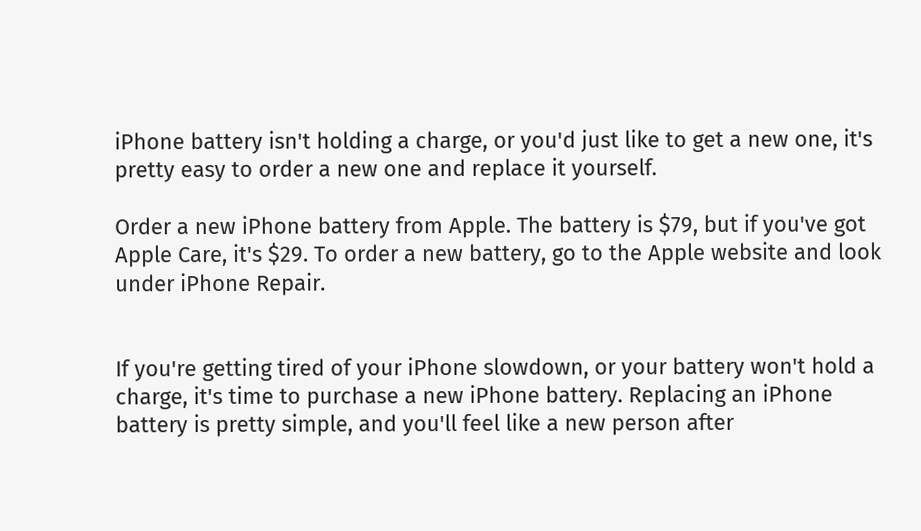iPhone battery isn't holding a charge, or you'd just like to get a new one, it's pretty easy to order a new one and replace it yourself.

Order a new iPhone battery from Apple. The battery is $79, but if you've got Apple Care, it's $29. To order a new battery, go to the Apple website and look under iPhone Repair.


If you're getting tired of your iPhone slowdown, or your battery won't hold a charge, it's time to purchase a new iPhone battery. Replacing an iPhone battery is pretty simple, and you'll feel like a new person after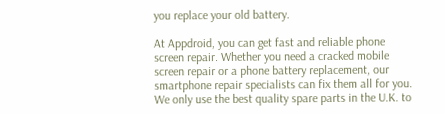you replace your old battery.

At Appdroid, you can get fast and reliable phone screen repair. Whether you need a cracked mobile screen repair or a phone battery replacement, our smartphone repair specialists can fix them all for you. We only use the best quality spare parts in the U.K. to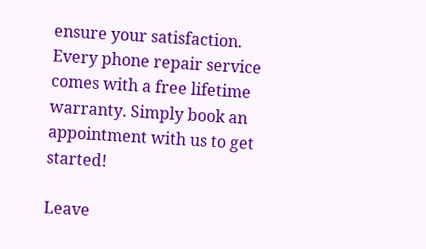ensure your satisfaction. Every phone repair service comes with a free lifetime warranty. Simply book an appointment with us to get started!

Leave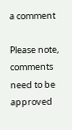a comment

Please note, comments need to be approved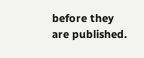before they are published.